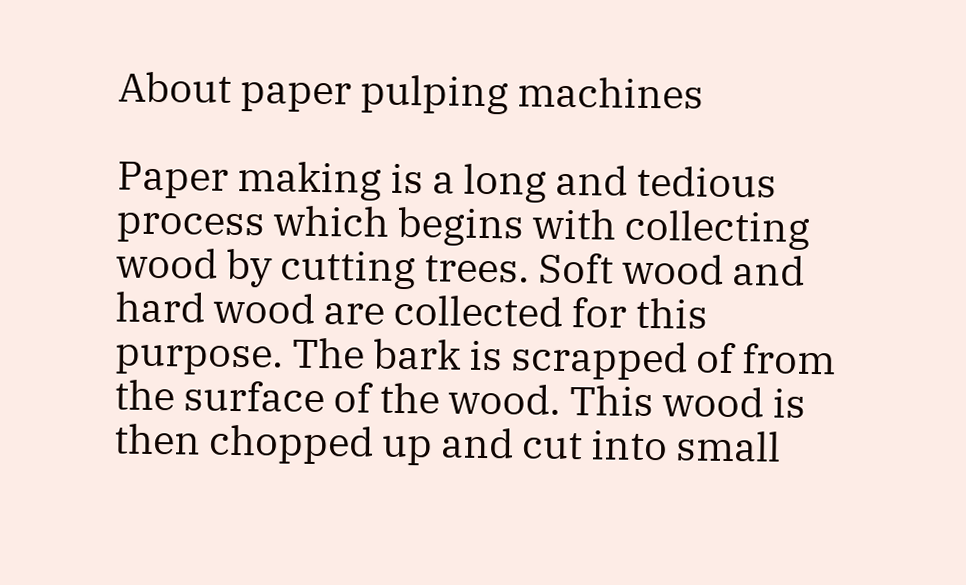About paper pulping machines

Paper making is a long and tedious process which begins with collecting wood by cutting trees. Soft wood and hard wood are collected for this purpose. The bark is scrapped of from the surface of the wood. This wood is then chopped up and cut into small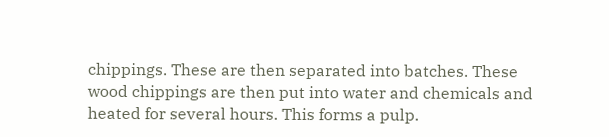chippings. These are then separated into batches. These wood chippings are then put into water and chemicals and heated for several hours. This forms a pulp.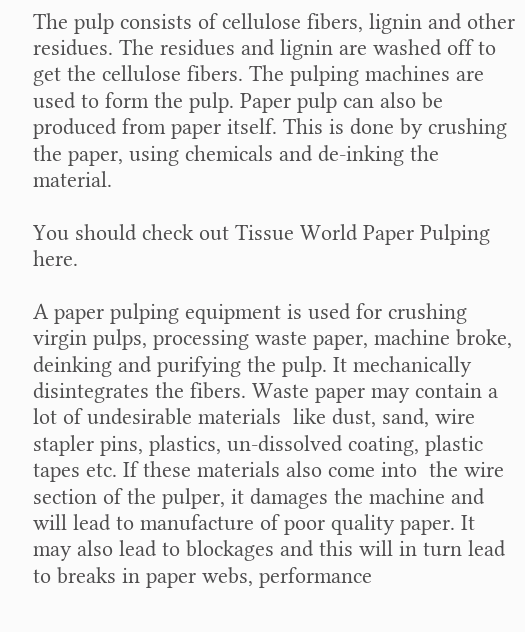The pulp consists of cellulose fibers, lignin and other residues. The residues and lignin are washed off to get the cellulose fibers. The pulping machines are used to form the pulp. Paper pulp can also be produced from paper itself. This is done by crushing the paper, using chemicals and de-inking the material.

You should check out Tissue World Paper Pulping here.

A paper pulping equipment is used for crushing virgin pulps, processing waste paper, machine broke, deinking and purifying the pulp. It mechanically disintegrates the fibers. Waste paper may contain a lot of undesirable materials  like dust, sand, wire stapler pins, plastics, un-dissolved coating, plastic tapes etc. If these materials also come into  the wire section of the pulper, it damages the machine and will lead to manufacture of poor quality paper. It may also lead to blockages and this will in turn lead to breaks in paper webs, performance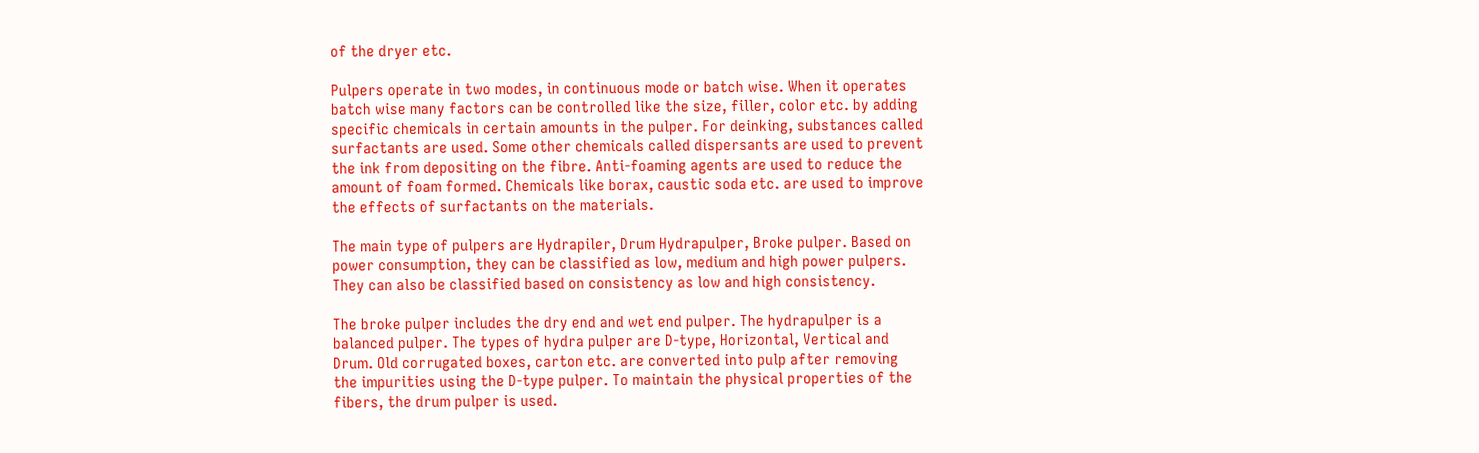of the dryer etc.

Pulpers operate in two modes, in continuous mode or batch wise. When it operates batch wise many factors can be controlled like the size, filler, color etc. by adding specific chemicals in certain amounts in the pulper. For deinking, substances called surfactants are used. Some other chemicals called dispersants are used to prevent the ink from depositing on the fibre. Anti-foaming agents are used to reduce the amount of foam formed. Chemicals like borax, caustic soda etc. are used to improve the effects of surfactants on the materials.

The main type of pulpers are Hydrapiler, Drum Hydrapulper, Broke pulper. Based on power consumption, they can be classified as low, medium and high power pulpers. They can also be classified based on consistency as low and high consistency.

The broke pulper includes the dry end and wet end pulper. The hydrapulper is a balanced pulper. The types of hydra pulper are D-type, Horizontal, Vertical and Drum. Old corrugated boxes, carton etc. are converted into pulp after removing the impurities using the D-type pulper. To maintain the physical properties of the fibers, the drum pulper is used.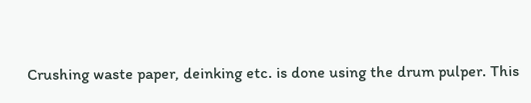Crushing waste paper, deinking etc. is done using the drum pulper. This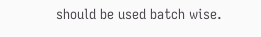should be used batch wise.